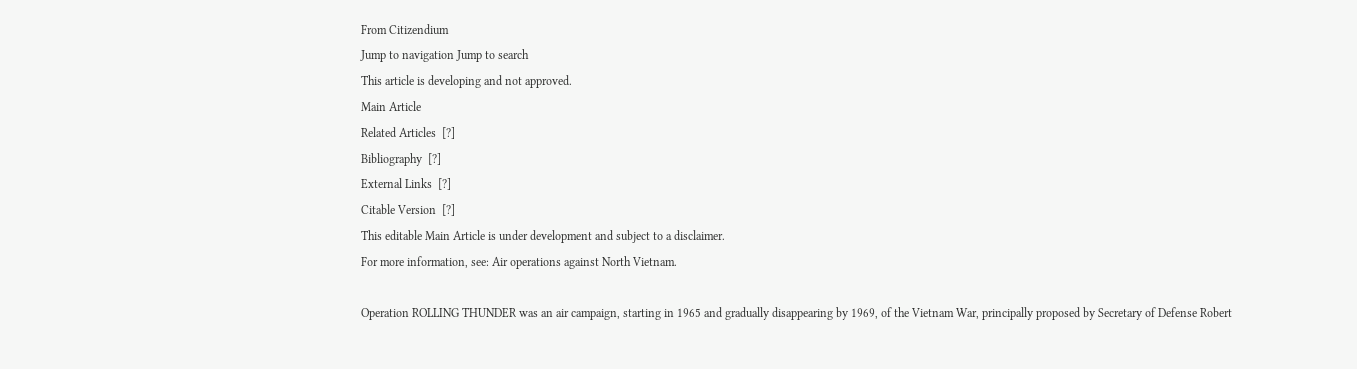From Citizendium
Jump to navigation Jump to search
This article is developing and not approved.
Main Article
Related Articles  [?]
Bibliography  [?]
External Links  [?]
Citable Version  [?]
This editable Main Article is under development and subject to a disclaimer.
For more information, see: Air operations against North Vietnam.

Operation ROLLING THUNDER was an air campaign, starting in 1965 and gradually disappearing by 1969, of the Vietnam War, principally proposed by Secretary of Defense Robert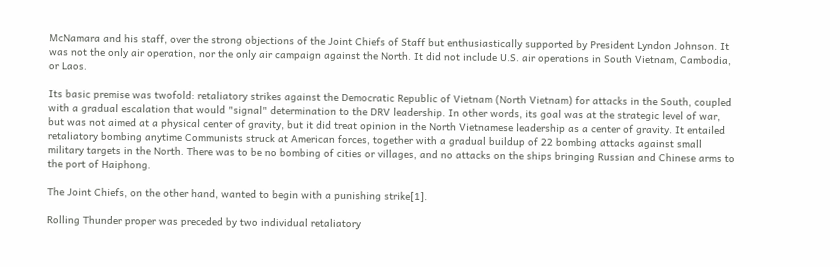McNamara and his staff, over the strong objections of the Joint Chiefs of Staff but enthusiastically supported by President Lyndon Johnson. It was not the only air operation, nor the only air campaign against the North. It did not include U.S. air operations in South Vietnam, Cambodia, or Laos.

Its basic premise was twofold: retaliatory strikes against the Democratic Republic of Vietnam (North Vietnam) for attacks in the South, coupled with a gradual escalation that would "signal" determination to the DRV leadership. In other words, its goal was at the strategic level of war, but was not aimed at a physical center of gravity, but it did treat opinion in the North Vietnamese leadership as a center of gravity. It entailed retaliatory bombing anytime Communists struck at American forces, together with a gradual buildup of 22 bombing attacks against small military targets in the North. There was to be no bombing of cities or villages, and no attacks on the ships bringing Russian and Chinese arms to the port of Haiphong.

The Joint Chiefs, on the other hand, wanted to begin with a punishing strike[1].

Rolling Thunder proper was preceded by two individual retaliatory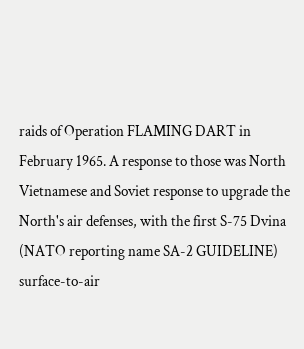raids of Operation FLAMING DART in February 1965. A response to those was North Vietnamese and Soviet response to upgrade the North's air defenses, with the first S-75 Dvina (NATO reporting name SA-2 GUIDELINE) surface-to-air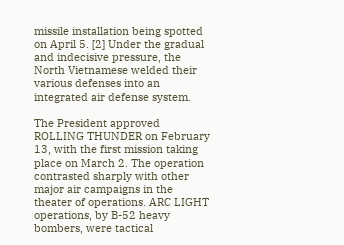missile installation being spotted on April 5. [2] Under the gradual and indecisive pressure, the North Vietnamese welded their various defenses into an integrated air defense system.

The President approved ROLLING THUNDER on February 13, with the first mission taking place on March 2. The operation contrasted sharply with other major air campaigns in the theater of operations. ARC LIGHT operations, by B-52 heavy bombers, were tactical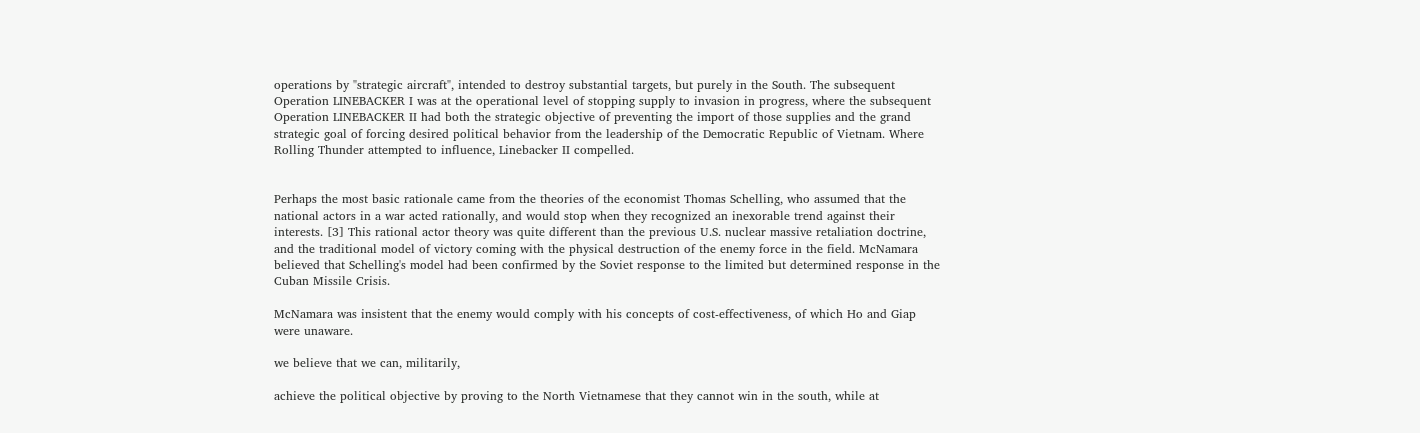operations by "strategic aircraft", intended to destroy substantial targets, but purely in the South. The subsequent Operation LINEBACKER I was at the operational level of stopping supply to invasion in progress, where the subsequent Operation LINEBACKER II had both the strategic objective of preventing the import of those supplies and the grand strategic goal of forcing desired political behavior from the leadership of the Democratic Republic of Vietnam. Where Rolling Thunder attempted to influence, Linebacker II compelled.


Perhaps the most basic rationale came from the theories of the economist Thomas Schelling, who assumed that the national actors in a war acted rationally, and would stop when they recognized an inexorable trend against their interests. [3] This rational actor theory was quite different than the previous U.S. nuclear massive retaliation doctrine, and the traditional model of victory coming with the physical destruction of the enemy force in the field. McNamara believed that Schelling's model had been confirmed by the Soviet response to the limited but determined response in the Cuban Missile Crisis.

McNamara was insistent that the enemy would comply with his concepts of cost-effectiveness, of which Ho and Giap were unaware.

we believe that we can, militarily,

achieve the political objective by proving to the North Vietnamese that they cannot win in the south, while at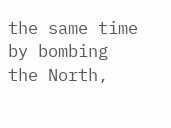the same time by bombing the North,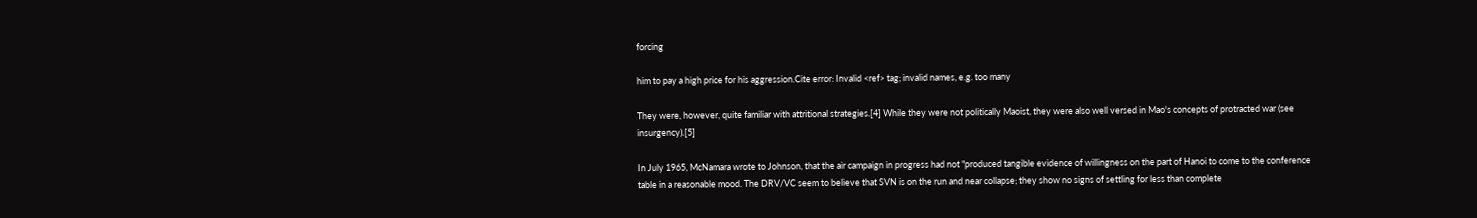forcing

him to pay a high price for his aggression.Cite error: Invalid <ref> tag; invalid names, e.g. too many

They were, however, quite familiar with attritional strategies.[4] While they were not politically Maoist, they were also well versed in Mao's concepts of protracted war (see insurgency).[5]

In July 1965, McNamara wrote to Johnson, that the air campaign in progress had not "produced tangible evidence of willingness on the part of Hanoi to come to the conference table in a reasonable mood. The DRV/VC seem to believe that SVN is on the run and near collapse; they show no signs of settling for less than complete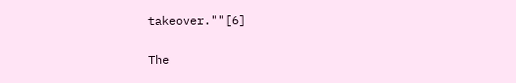takeover.""[6]


The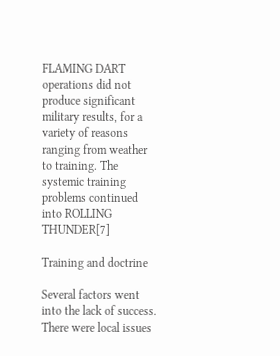FLAMING DART operations did not produce significant military results, for a variety of reasons ranging from weather to training. The systemic training problems continued into ROLLING THUNDER[7]

Training and doctrine

Several factors went into the lack of success. There were local issues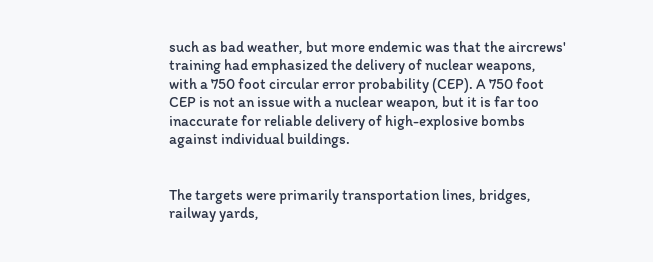such as bad weather, but more endemic was that the aircrews' training had emphasized the delivery of nuclear weapons, with a 750 foot circular error probability (CEP). A 750 foot CEP is not an issue with a nuclear weapon, but it is far too inaccurate for reliable delivery of high-explosive bombs against individual buildings.


The targets were primarily transportation lines, bridges, railway yards,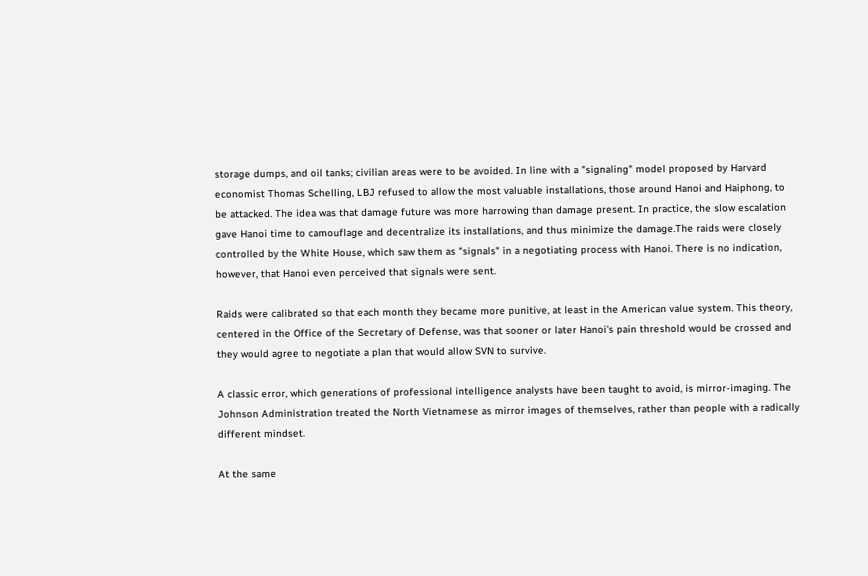storage dumps, and oil tanks; civilian areas were to be avoided. In line with a "signaling" model proposed by Harvard economist Thomas Schelling, LBJ refused to allow the most valuable installations, those around Hanoi and Haiphong, to be attacked. The idea was that damage future was more harrowing than damage present. In practice, the slow escalation gave Hanoi time to camouflage and decentralize its installations, and thus minimize the damage.The raids were closely controlled by the White House, which saw them as "signals" in a negotiating process with Hanoi. There is no indication, however, that Hanoi even perceived that signals were sent.

Raids were calibrated so that each month they became more punitive, at least in the American value system. This theory, centered in the Office of the Secretary of Defense, was that sooner or later Hanoi's pain threshold would be crossed and they would agree to negotiate a plan that would allow SVN to survive.

A classic error, which generations of professional intelligence analysts have been taught to avoid, is mirror-imaging. The Johnson Administration treated the North Vietnamese as mirror images of themselves, rather than people with a radically different mindset.

At the same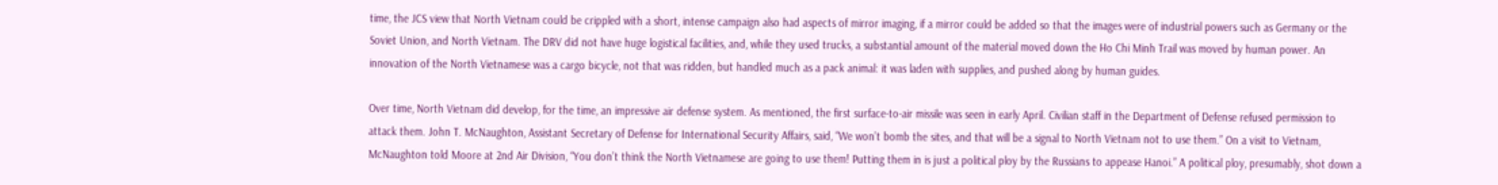time, the JCS view that North Vietnam could be crippled with a short, intense campaign also had aspects of mirror imaging, if a mirror could be added so that the images were of industrial powers such as Germany or the Soviet Union, and North Vietnam. The DRV did not have huge logistical facilities, and, while they used trucks, a substantial amount of the material moved down the Ho Chi Minh Trail was moved by human power. An innovation of the North Vietnamese was a cargo bicycle, not that was ridden, but handled much as a pack animal: it was laden with supplies, and pushed along by human guides.

Over time, North Vietnam did develop, for the time, an impressive air defense system. As mentioned, the first surface-to-air missile was seen in early April. Civilian staff in the Department of Defense refused permission to attack them. John T. McNaughton, Assistant Secretary of Defense for International Security Affairs, said, “We won’t bomb the sites, and that will be a signal to North Vietnam not to use them.” On a visit to Vietnam, McNaughton told Moore at 2nd Air Division, “You don’t think the North Vietnamese are going to use them! Putting them in is just a political ploy by the Russians to appease Hanoi.” A political ploy, presumably, shot down a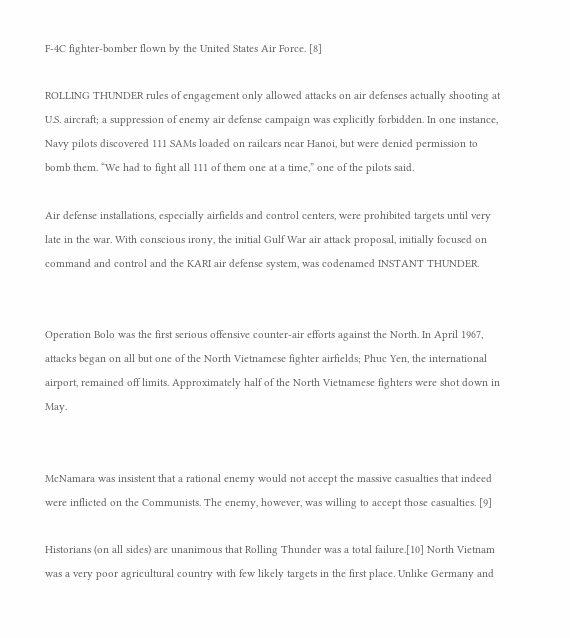F-4C fighter-bomber flown by the United States Air Force. [8]

ROLLING THUNDER rules of engagement only allowed attacks on air defenses actually shooting at U.S. aircraft; a suppression of enemy air defense campaign was explicitly forbidden. In one instance, Navy pilots discovered 111 SAMs loaded on railcars near Hanoi, but were denied permission to bomb them. “We had to fight all 111 of them one at a time,” one of the pilots said.

Air defense installations, especially airfields and control centers, were prohibited targets until very late in the war. With conscious irony, the initial Gulf War air attack proposal, initially focused on command and control and the KARI air defense system, was codenamed INSTANT THUNDER.


Operation Bolo was the first serious offensive counter-air efforts against the North. In April 1967, attacks began on all but one of the North Vietnamese fighter airfields; Phuc Yen, the international airport, remained off limits. Approximately half of the North Vietnamese fighters were shot down in May.


McNamara was insistent that a rational enemy would not accept the massive casualties that indeed were inflicted on the Communists. The enemy, however, was willing to accept those casualties. [9]

Historians (on all sides) are unanimous that Rolling Thunder was a total failure.[10] North Vietnam was a very poor agricultural country with few likely targets in the first place. Unlike Germany and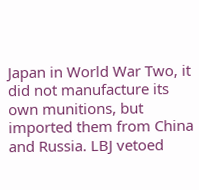Japan in World War Two, it did not manufacture its own munitions, but imported them from China and Russia. LBJ vetoed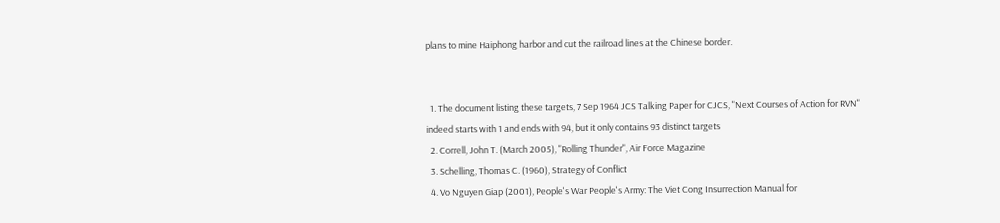plans to mine Haiphong harbor and cut the railroad lines at the Chinese border.


  1. The document listing these targets, 7 Sep 1964 JCS Talking Paper for CJCS, "Next Courses of Action for RVN" indeed starts with 1 and ends with 94, but it only contains 93 distinct targets
  2. Correll, John T. (March 2005), "Rolling Thunder", Air Force Magazine
  3. Schelling, Thomas C. (1960), Strategy of Conflict
  4. Vo Nguyen Giap (2001), People's War People's Army: The Viet Cong Insurrection Manual for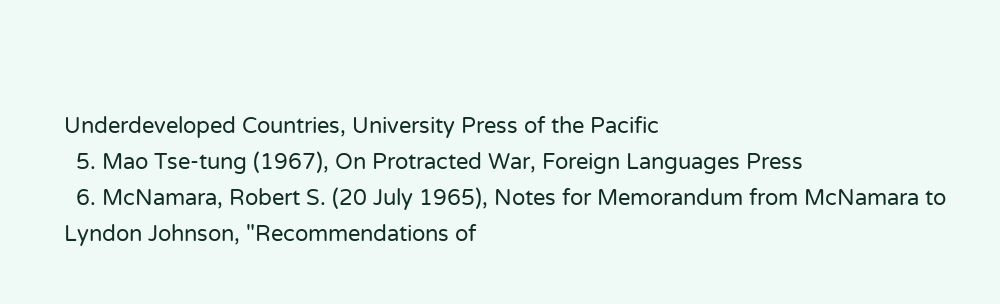Underdeveloped Countries, University Press of the Pacific
  5. Mao Tse-tung (1967), On Protracted War, Foreign Languages Press
  6. McNamara, Robert S. (20 July 1965), Notes for Memorandum from McNamara to Lyndon Johnson, "Recommendations of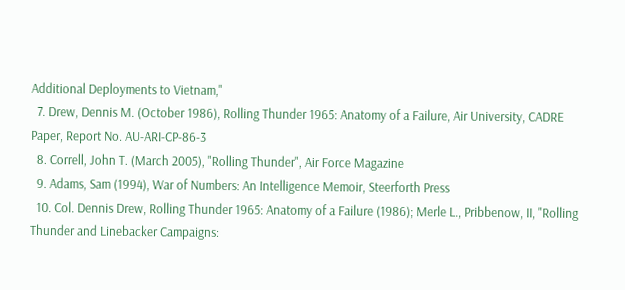Additional Deployments to Vietnam,"
  7. Drew, Dennis M. (October 1986), Rolling Thunder 1965: Anatomy of a Failure, Air University, CADRE Paper, Report No. AU-ARI-CP-86-3
  8. Correll, John T. (March 2005), "Rolling Thunder", Air Force Magazine
  9. Adams, Sam (1994), War of Numbers: An Intelligence Memoir, Steerforth Press
  10. Col. Dennis Drew, Rolling Thunder 1965: Anatomy of a Failure (1986); Merle L., Pribbenow, II, "Rolling Thunder and Linebacker Campaigns: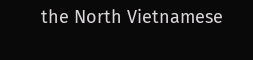the North Vietnamese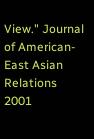View." Journal of American-East Asian Relations 2001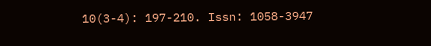10(3-4): 197-210. Issn: 1058-3947